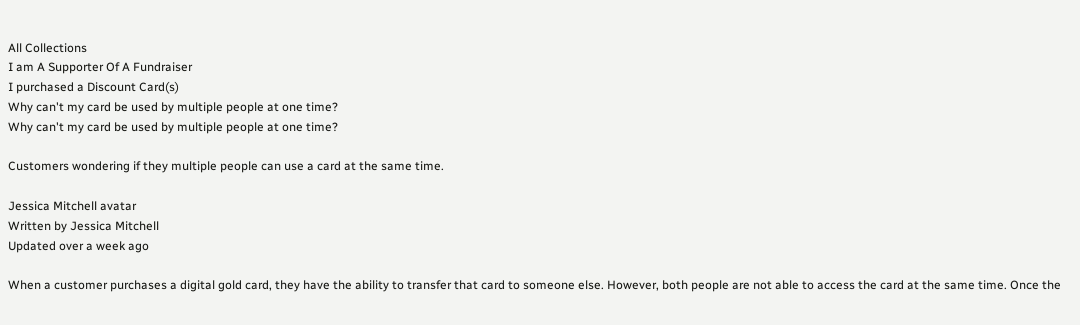All Collections
I am A Supporter Of A Fundraiser
I purchased a Discount Card(s)
Why can't my card be used by multiple people at one time?
Why can't my card be used by multiple people at one time?

Customers wondering if they multiple people can use a card at the same time.

Jessica Mitchell avatar
Written by Jessica Mitchell
Updated over a week ago

When a customer purchases a digital gold card, they have the ability to transfer that card to someone else. However, both people are not able to access the card at the same time. Once the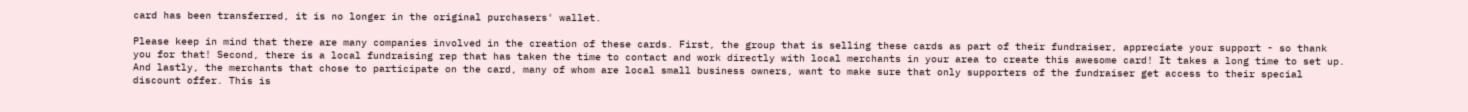card has been transferred, it is no longer in the original purchasers' wallet.

Please keep in mind that there are many companies involved in the creation of these cards. First, the group that is selling these cards as part of their fundraiser, appreciate your support - so thank you for that! Second, there is a local fundraising rep that has taken the time to contact and work directly with local merchants in your area to create this awesome card! It takes a long time to set up. And lastly, the merchants that chose to participate on the card, many of whom are local small business owners, want to make sure that only supporters of the fundraiser get access to their special discount offer. This is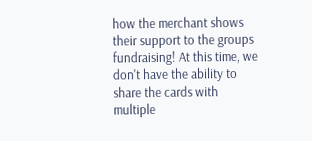how the merchant shows their support to the groups fundraising! At this time, we don't have the ability to share the cards with multiple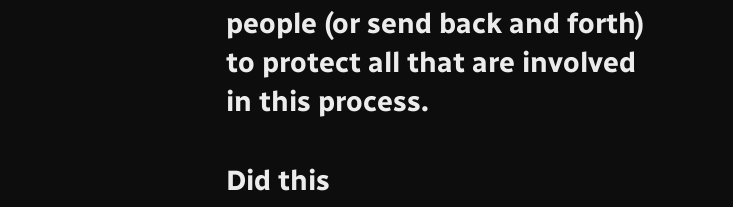people (or send back and forth) to protect all that are involved in this process.

Did this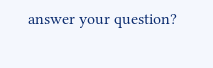answer your question?